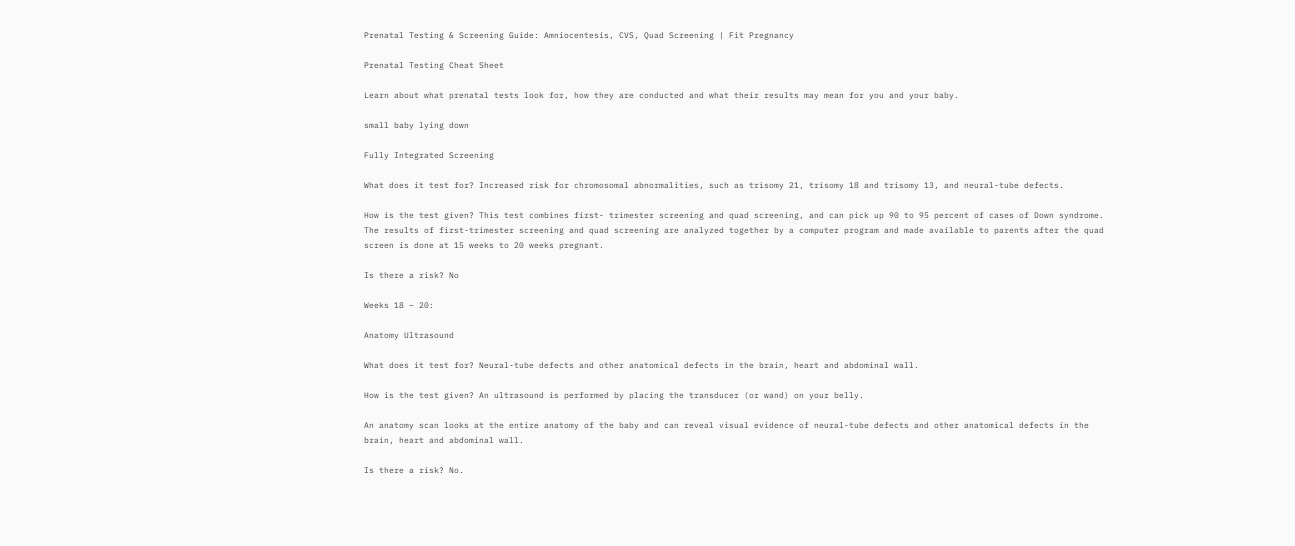Prenatal Testing & Screening Guide: Amniocentesis, CVS, Quad Screening | Fit Pregnancy

Prenatal Testing Cheat Sheet

Learn about what prenatal tests look for, how they are conducted and what their results may mean for you and your baby.

small baby lying down

Fully Integrated Screening

What does it test for? Increased risk for chromosomal abnormalities, such as trisomy 21, trisomy 18 and trisomy 13, and neural-tube defects.

How is the test given? This test combines first- trimester screening and quad screening, and can pick up 90 to 95 percent of cases of Down syndrome. The results of first-trimester screening and quad screening are analyzed together by a computer program and made available to parents after the quad screen is done at 15 weeks to 20 weeks pregnant.

Is there a risk? No

Weeks 18 – 20:

Anatomy Ultrasound

What does it test for? Neural-tube defects and other anatomical defects in the brain, heart and abdominal wall.

How is the test given? An ultrasound is performed by placing the transducer (or wand) on your belly.

An anatomy scan looks at the entire anatomy of the baby and can reveal visual evidence of neural-tube defects and other anatomical defects in the brain, heart and abdominal wall.

Is there a risk? No.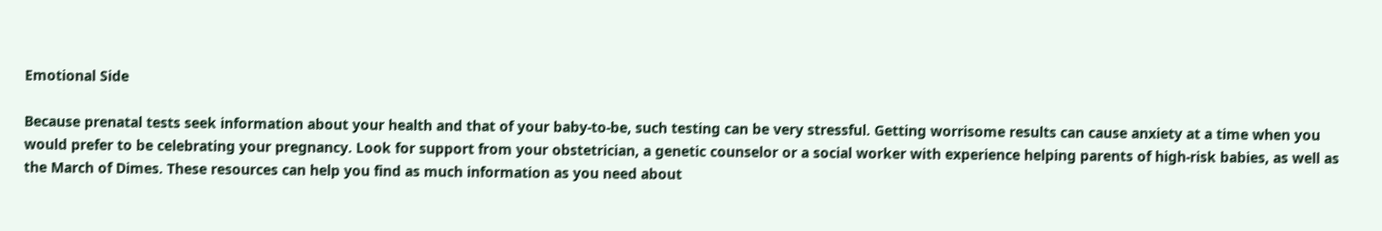Emotional Side

Because prenatal tests seek information about your health and that of your baby-to-be, such testing can be very stressful. Getting worrisome results can cause anxiety at a time when you would prefer to be celebrating your pregnancy. Look for support from your obstetrician, a genetic counselor or a social worker with experience helping parents of high-risk babies, as well as the March of Dimes. These resources can help you find as much information as you need about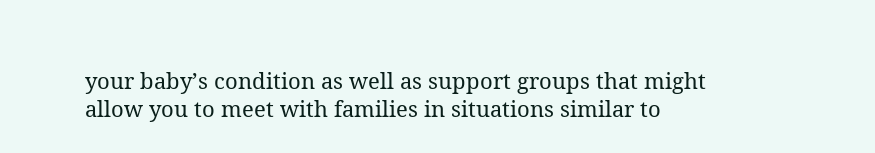your baby’s condition as well as support groups that might allow you to meet with families in situations similar to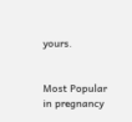yours.


Most Popular in pregnancy